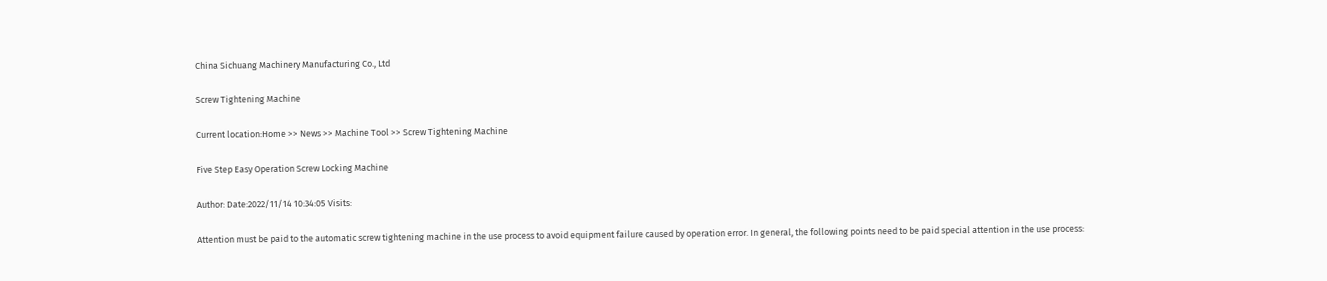China Sichuang Machinery Manufacturing Co., Ltd

Screw Tightening Machine

Current location:Home >> News >> Machine Tool >> Screw Tightening Machine

Five Step Easy Operation Screw Locking Machine

Author: Date:2022/11/14 10:34:05 Visits:

Attention must be paid to the automatic screw tightening machine in the use process to avoid equipment failure caused by operation error. In general, the following points need to be paid special attention in the use process: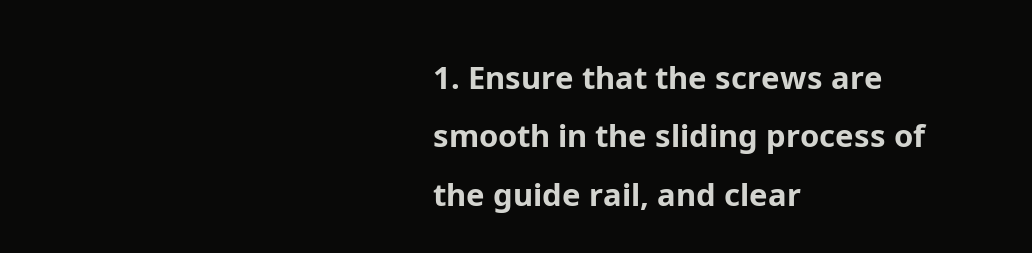1. Ensure that the screws are smooth in the sliding process of the guide rail, and clear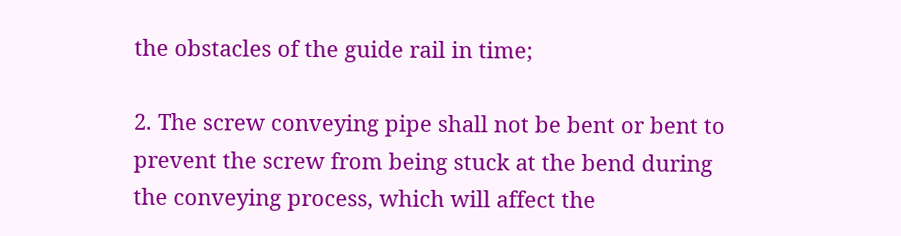the obstacles of the guide rail in time;

2. The screw conveying pipe shall not be bent or bent to prevent the screw from being stuck at the bend during the conveying process, which will affect the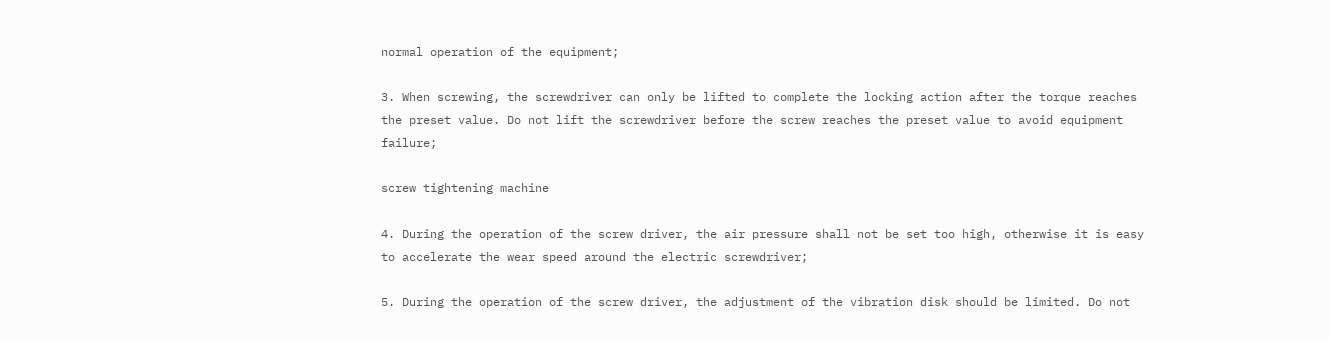normal operation of the equipment;

3. When screwing, the screwdriver can only be lifted to complete the locking action after the torque reaches the preset value. Do not lift the screwdriver before the screw reaches the preset value to avoid equipment failure;

screw tightening machine

4. During the operation of the screw driver, the air pressure shall not be set too high, otherwise it is easy to accelerate the wear speed around the electric screwdriver;

5. During the operation of the screw driver, the adjustment of the vibration disk should be limited. Do not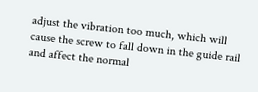adjust the vibration too much, which will cause the screw to fall down in the guide rail and affect the normal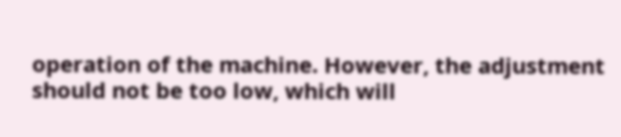operation of the machine. However, the adjustment should not be too low, which will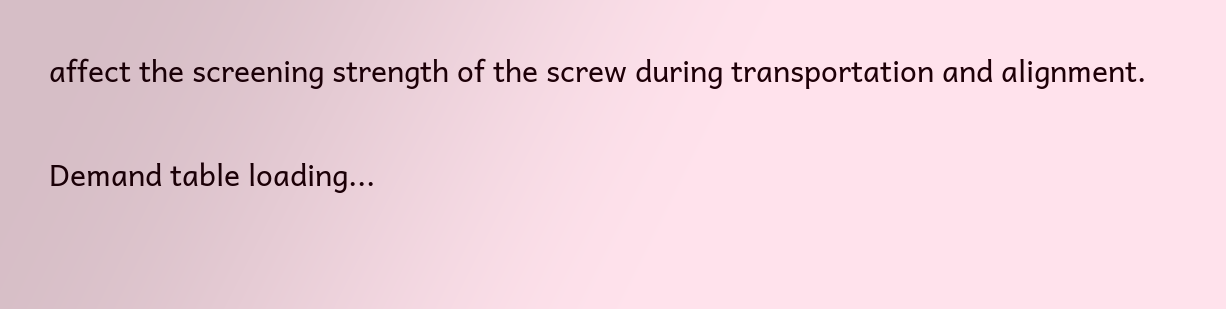affect the screening strength of the screw during transportation and alignment.

Demand table loading...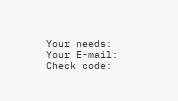Your needs:
Your E-mail:     Check code: